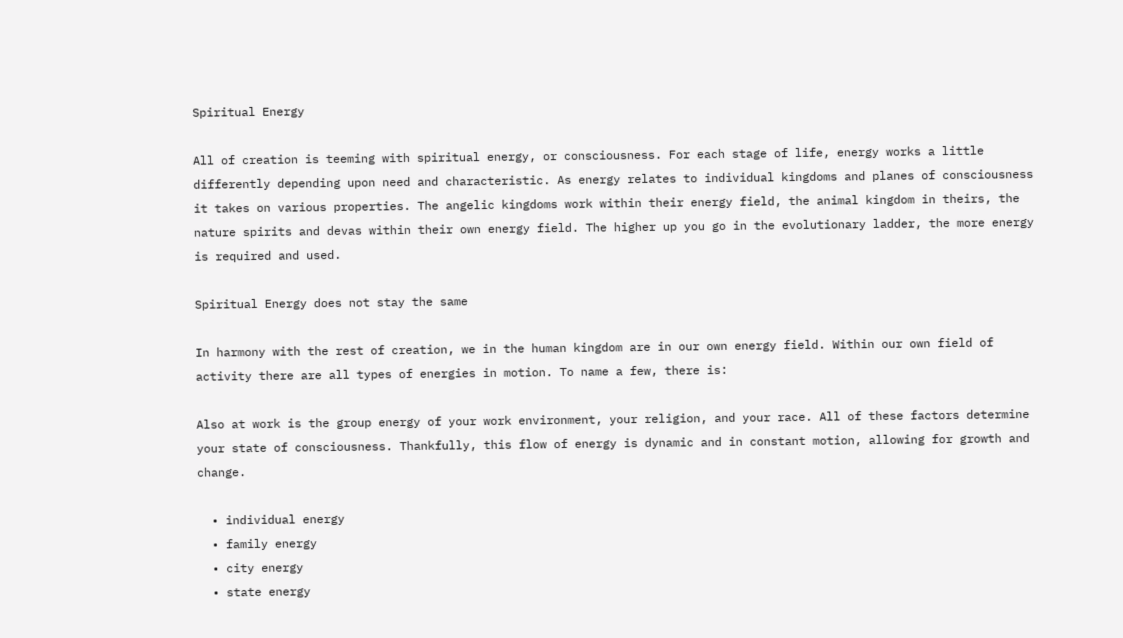Spiritual Energy

All of creation is teeming with spiritual energy, or consciousness. For each stage of life, energy works a little differently depending upon need and characteristic. As energy relates to individual kingdoms and planes of consciousness it takes on various properties. The angelic kingdoms work within their energy field, the animal kingdom in theirs, the nature spirits and devas within their own energy field. The higher up you go in the evolutionary ladder, the more energy is required and used.

Spiritual Energy does not stay the same

In harmony with the rest of creation, we in the human kingdom are in our own energy field. Within our own field of activity there are all types of energies in motion. To name a few, there is:

Also at work is the group energy of your work environment, your religion, and your race. All of these factors determine your state of consciousness. Thankfully, this flow of energy is dynamic and in constant motion, allowing for growth and change.

  • individual energy
  • family energy
  • city energy
  • state energy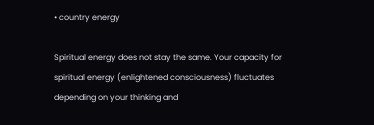• country energy

Spiritual energy does not stay the same. Your capacity for spiritual energy (enlightened consciousness) fluctuates depending on your thinking and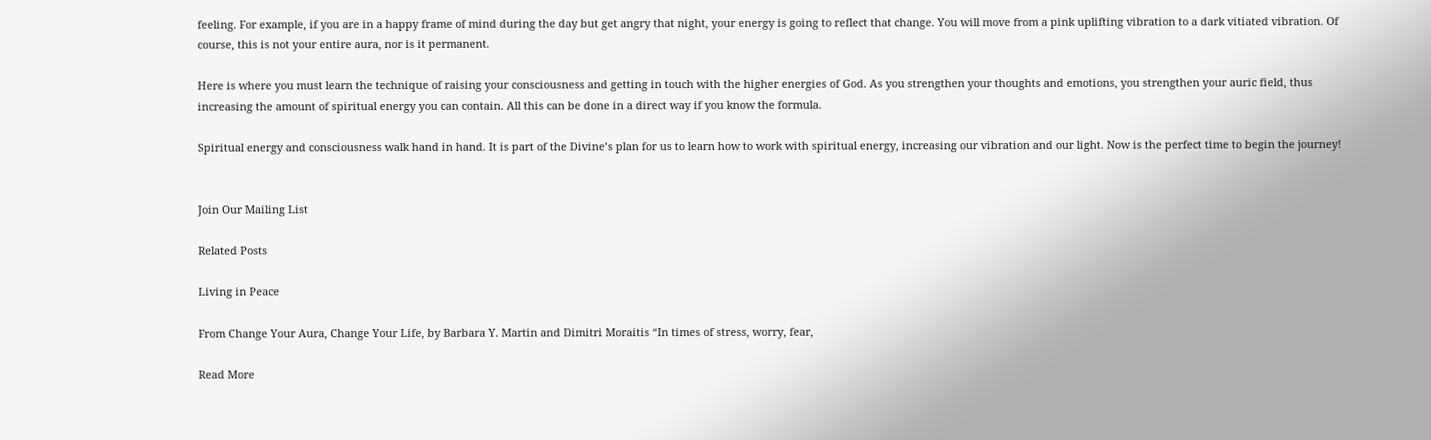feeling. For example, if you are in a happy frame of mind during the day but get angry that night, your energy is going to reflect that change. You will move from a pink uplifting vibration to a dark vitiated vibration. Of course, this is not your entire aura, nor is it permanent.

Here is where you must learn the technique of raising your consciousness and getting in touch with the higher energies of God. As you strengthen your thoughts and emotions, you strengthen your auric field, thus increasing the amount of spiritual energy you can contain. All this can be done in a direct way if you know the formula.

Spiritual energy and consciousness walk hand in hand. It is part of the Divine’s plan for us to learn how to work with spiritual energy, increasing our vibration and our light. Now is the perfect time to begin the journey!


Join Our Mailing List

Related Posts

Living in Peace

From Change Your Aura, Change Your Life, by Barbara Y. Martin and Dimitri Moraitis “In times of stress, worry, fear,

Read More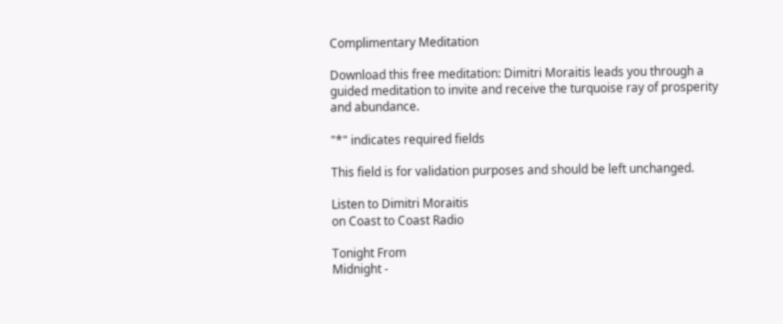Complimentary Meditation

Download this free meditation: Dimitri Moraitis leads you through a guided meditation to invite and receive the turquoise ray of prosperity and abundance.

"*" indicates required fields

This field is for validation purposes and should be left unchanged.

Listen to Dimitri Moraitis
on Coast to Coast Radio

Tonight From
Midnight -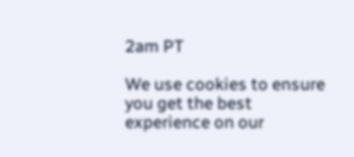2am PT

We use cookies to ensure you get the best experience on our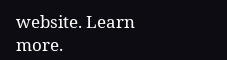website. Learn more.